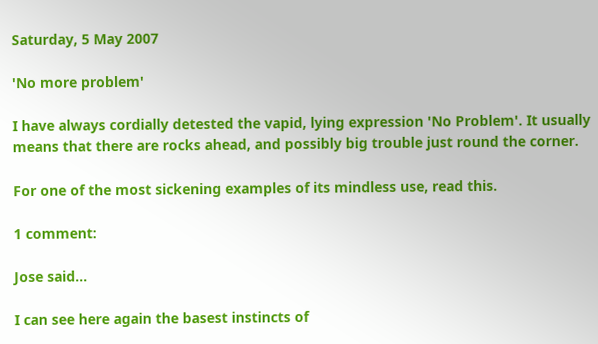Saturday, 5 May 2007

'No more problem'

I have always cordially detested the vapid, lying expression 'No Problem'. It usually means that there are rocks ahead, and possibly big trouble just round the corner.

For one of the most sickening examples of its mindless use, read this.

1 comment:

Jose said...

I can see here again the basest instincts of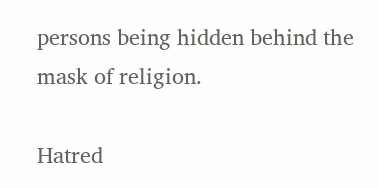persons being hidden behind the mask of religion.

Hatred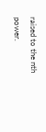raised to the nth power.